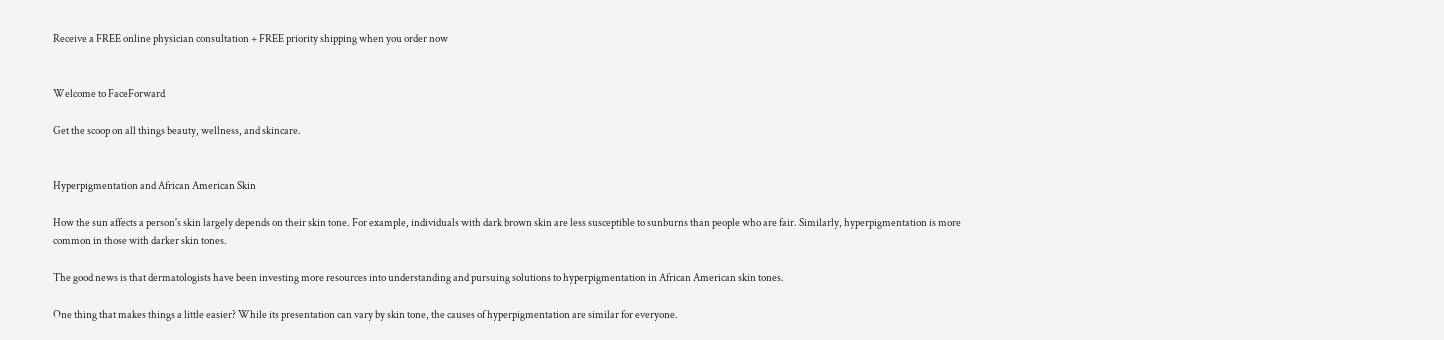Receive a FREE online physician consultation + FREE priority shipping when you order now


Welcome to FaceForward

Get the scoop on all things beauty, wellness, and skincare.


Hyperpigmentation and African American Skin

How the sun affects a person's skin largely depends on their skin tone. For example, individuals with dark brown skin are less susceptible to sunburns than people who are fair. Similarly, hyperpigmentation is more common in those with darker skin tones.

The good news is that dermatologists have been investing more resources into understanding and pursuing solutions to hyperpigmentation in African American skin tones.

One thing that makes things a little easier? While its presentation can vary by skin tone, the causes of hyperpigmentation are similar for everyone.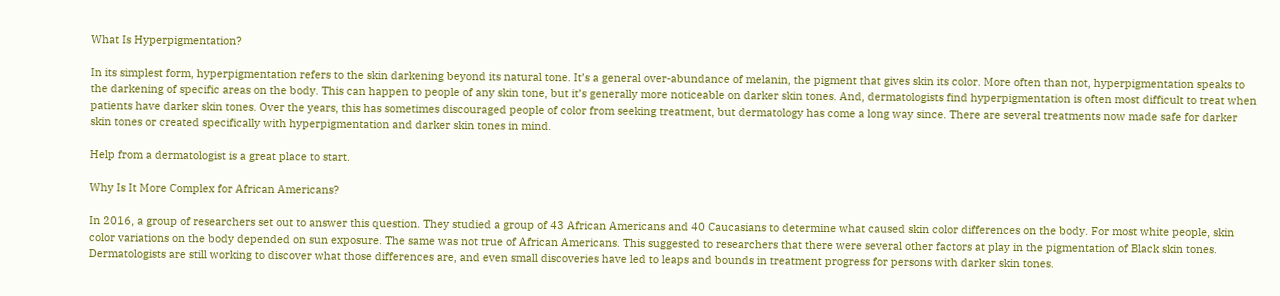What Is Hyperpigmentation?

In its simplest form, hyperpigmentation refers to the skin darkening beyond its natural tone. It’s a general over-abundance of melanin, the pigment that gives skin its color. More often than not, hyperpigmentation speaks to the darkening of specific areas on the body. This can happen to people of any skin tone, but it’s generally more noticeable on darker skin tones. And, dermatologists find hyperpigmentation is often most difficult to treat when patients have darker skin tones. Over the years, this has sometimes discouraged people of color from seeking treatment, but dermatology has come a long way since. There are several treatments now made safe for darker skin tones or created specifically with hyperpigmentation and darker skin tones in mind.

Help from a dermatologist is a great place to start.

Why Is It More Complex for African Americans?

In 2016, a group of researchers set out to answer this question. They studied a group of 43 African Americans and 40 Caucasians to determine what caused skin color differences on the body. For most white people, skin color variations on the body depended on sun exposure. The same was not true of African Americans. This suggested to researchers that there were several other factors at play in the pigmentation of Black skin tones. Dermatologists are still working to discover what those differences are, and even small discoveries have led to leaps and bounds in treatment progress for persons with darker skin tones.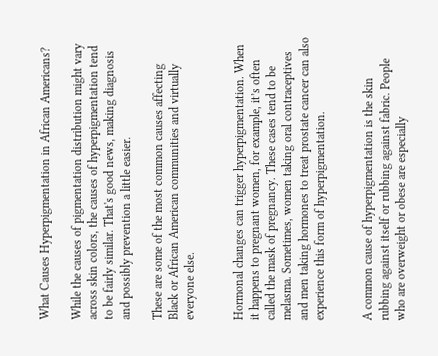What Causes Hyperpigmentation in African Americans?

While the causes of pigmentation distribution might vary across skin colors, the causes of hyperpigmentation tend to be fairly similar. That's good news, making diagnosis and possibly prevention a little easier.

These are some of the most common causes affecting Black or African American communities and virtually everyone else.


Hormonal changes can trigger hyperpigmentation. When it happens to pregnant women, for example, it’s often called the mask of pregnancy. These cases tend to be melasma. Sometimes, women taking oral contraceptives and men taking hormones to treat prostate cancer can also experience this form of hyperpigmentation.


A common cause of hyperpigmentation is the skin rubbing against itself or rubbing against fabric. People who are overweight or obese are especially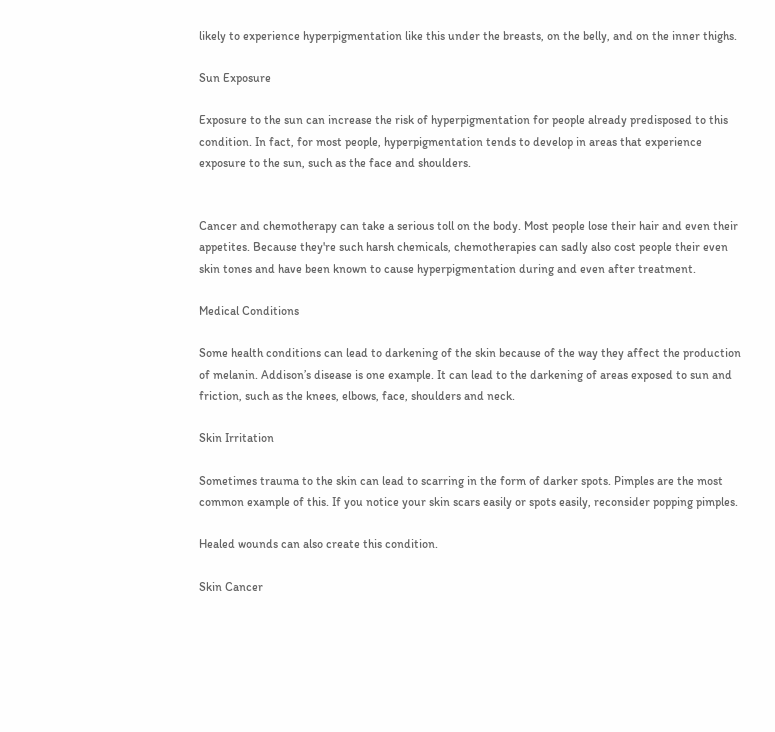likely to experience hyperpigmentation like this under the breasts, on the belly, and on the inner thighs.

Sun Exposure

Exposure to the sun can increase the risk of hyperpigmentation for people already predisposed to this condition. In fact, for most people, hyperpigmentation tends to develop in areas that experience exposure to the sun, such as the face and shoulders.


Cancer and chemotherapy can take a serious toll on the body. Most people lose their hair and even their appetites. Because they're such harsh chemicals, chemotherapies can sadly also cost people their even skin tones and have been known to cause hyperpigmentation during and even after treatment.

Medical Conditions

Some health conditions can lead to darkening of the skin because of the way they affect the production of melanin. Addison’s disease is one example. It can lead to the darkening of areas exposed to sun and friction, such as the knees, elbows, face, shoulders and neck.

Skin Irritation

Sometimes trauma to the skin can lead to scarring in the form of darker spots. Pimples are the most common example of this. If you notice your skin scars easily or spots easily, reconsider popping pimples.

Healed wounds can also create this condition.

Skin Cancer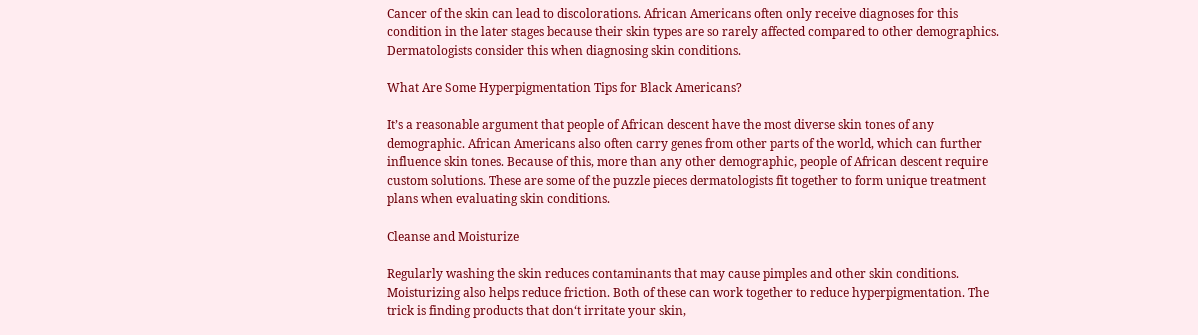Cancer of the skin can lead to discolorations. African Americans often only receive diagnoses for this condition in the later stages because their skin types are so rarely affected compared to other demographics. Dermatologists consider this when diagnosing skin conditions.

What Are Some Hyperpigmentation Tips for Black Americans?

It’s a reasonable argument that people of African descent have the most diverse skin tones of any demographic. African Americans also often carry genes from other parts of the world, which can further influence skin tones. Because of this, more than any other demographic, people of African descent require custom solutions. These are some of the puzzle pieces dermatologists fit together to form unique treatment plans when evaluating skin conditions.

Cleanse and Moisturize

Regularly washing the skin reduces contaminants that may cause pimples and other skin conditions. Moisturizing also helps reduce friction. Both of these can work together to reduce hyperpigmentation. The trick is finding products that don‘t irritate your skin,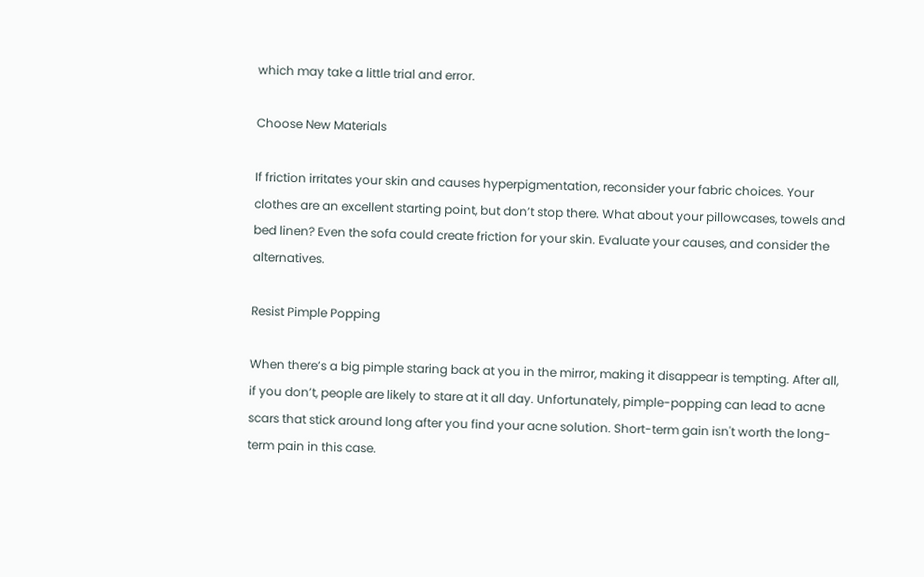which may take a little trial and error.

Choose New Materials

If friction irritates your skin and causes hyperpigmentation, reconsider your fabric choices. Your clothes are an excellent starting point, but don’t stop there. What about your pillowcases, towels and bed linen? Even the sofa could create friction for your skin. Evaluate your causes, and consider the alternatives.

Resist Pimple Popping

When there’s a big pimple staring back at you in the mirror, making it disappear is tempting. After all, if you don’t, people are likely to stare at it all day. Unfortunately, pimple-popping can lead to acne scars that stick around long after you find your acne solution. Short-term gain isn't worth the long-term pain in this case.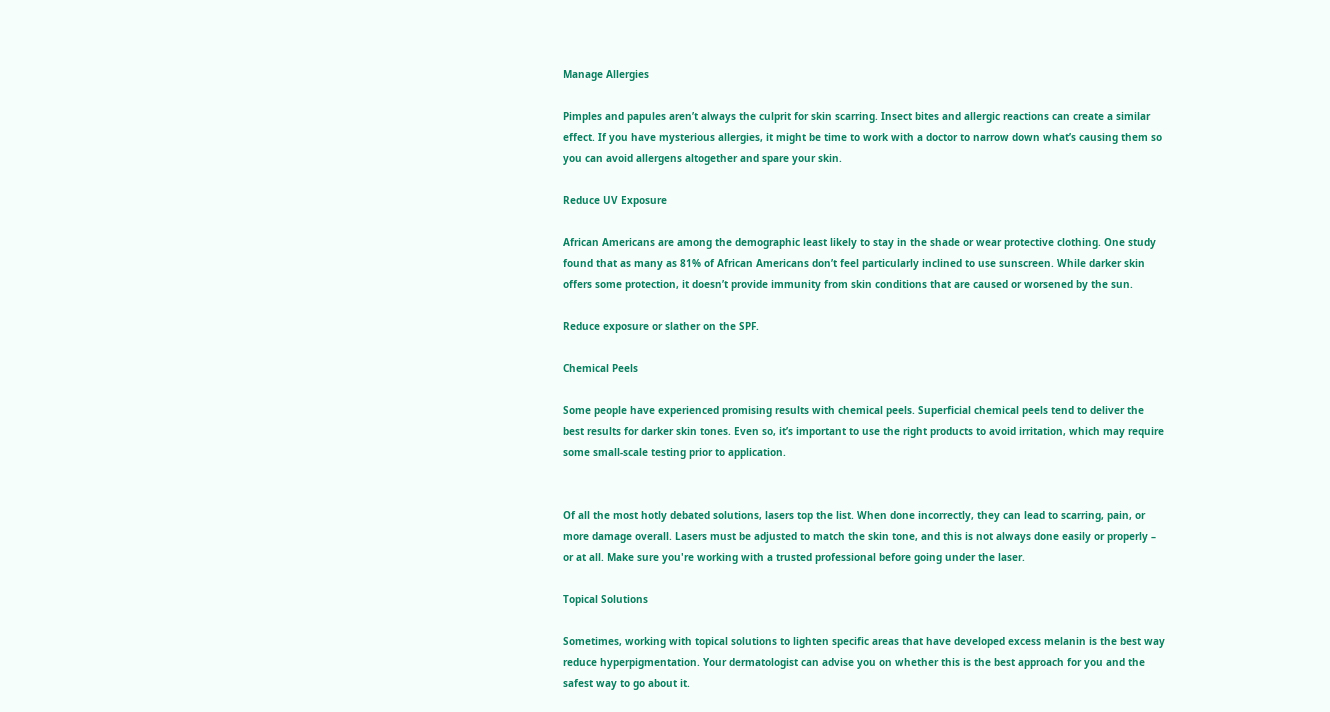Manage Allergies

Pimples and papules aren’t always the culprit for skin scarring. Insect bites and allergic reactions can create a similar effect. If you have mysterious allergies, it might be time to work with a doctor to narrow down what’s causing them so you can avoid allergens altogether and spare your skin.

Reduce UV Exposure

African Americans are among the demographic least likely to stay in the shade or wear protective clothing. One study found that as many as 81% of African Americans don’t feel particularly inclined to use sunscreen. While darker skin offers some protection, it doesn’t provide immunity from skin conditions that are caused or worsened by the sun.

Reduce exposure or slather on the SPF.

Chemical Peels

Some people have experienced promising results with chemical peels. Superficial chemical peels tend to deliver the best results for darker skin tones. Even so, it’s important to use the right products to avoid irritation, which may require some small-scale testing prior to application.


Of all the most hotly debated solutions, lasers top the list. When done incorrectly, they can lead to scarring, pain, or more damage overall. Lasers must be adjusted to match the skin tone, and this is not always done easily or properly – or at all. Make sure you're working with a trusted professional before going under the laser.

Topical Solutions

Sometimes, working with topical solutions to lighten specific areas that have developed excess melanin is the best way reduce hyperpigmentation. Your dermatologist can advise you on whether this is the best approach for you and the safest way to go about it.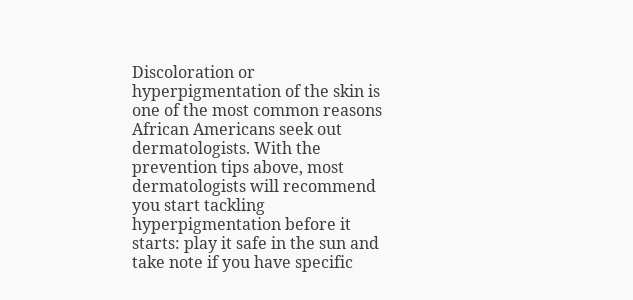Discoloration or hyperpigmentation of the skin is one of the most common reasons African Americans seek out dermatologists. With the prevention tips above, most dermatologists will recommend you start tackling hyperpigmentation before it starts: play it safe in the sun and take note if you have specific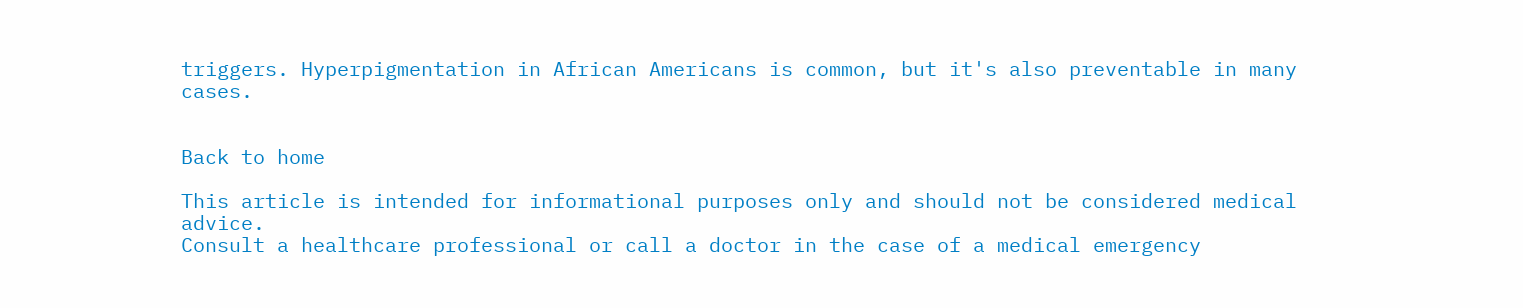triggers. Hyperpigmentation in African Americans is common, but it's also preventable in many cases.


Back to home

This article is intended for informational purposes only and should not be considered medical advice.
Consult a healthcare professional or call a doctor in the case of a medical emergency